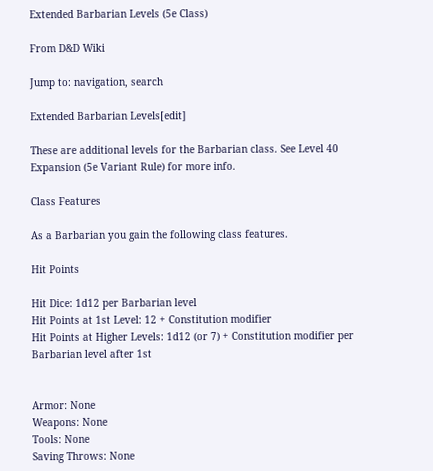Extended Barbarian Levels (5e Class)

From D&D Wiki

Jump to: navigation, search

Extended Barbarian Levels[edit]

These are additional levels for the Barbarian class. See Level 40 Expansion (5e Variant Rule) for more info.

Class Features

As a Barbarian you gain the following class features.

Hit Points

Hit Dice: 1d12 per Barbarian level
Hit Points at 1st Level: 12 + Constitution modifier
Hit Points at Higher Levels: 1d12 (or 7) + Constitution modifier per Barbarian level after 1st


Armor: None
Weapons: None
Tools: None
Saving Throws: None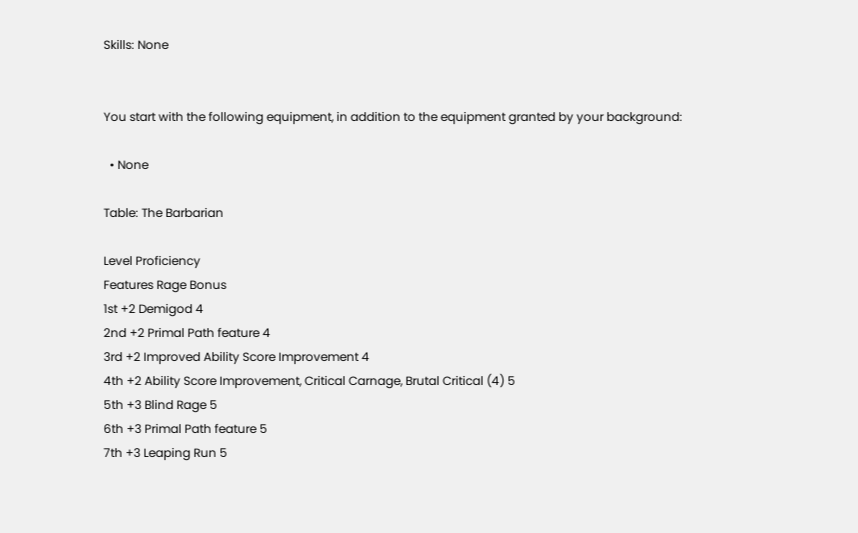Skills: None


You start with the following equipment, in addition to the equipment granted by your background:

  • None

Table: The Barbarian

Level Proficiency
Features Rage Bonus
1st +2 Demigod 4
2nd +2 Primal Path feature 4
3rd +2 Improved Ability Score Improvement 4
4th +2 Ability Score Improvement, Critical Carnage, Brutal Critical (4) 5
5th +3 Blind Rage 5
6th +3 Primal Path feature 5
7th +3 Leaping Run 5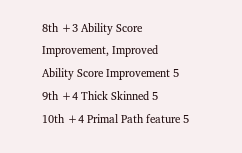8th +3 Ability Score Improvement, Improved Ability Score Improvement 5
9th +4 Thick Skinned 5
10th +4 Primal Path feature 5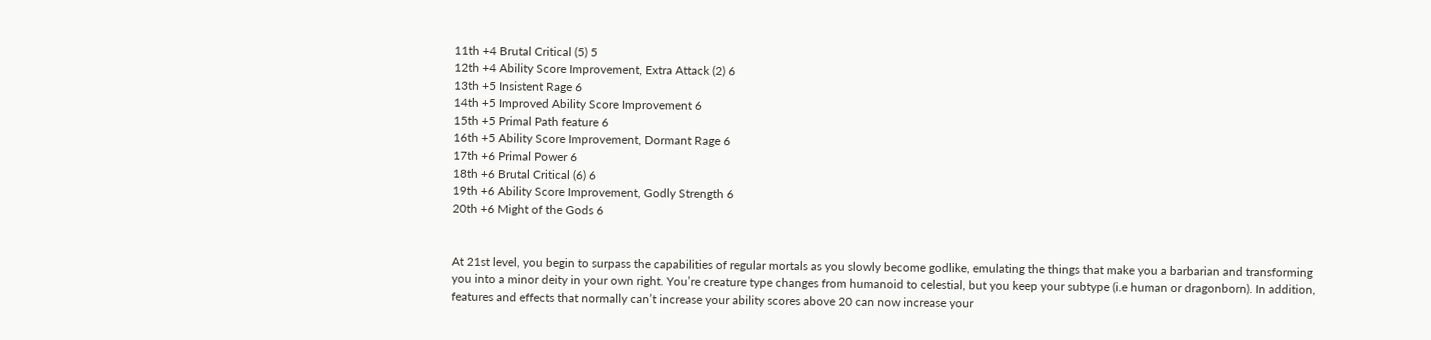11th +4 Brutal Critical (5) 5
12th +4 Ability Score Improvement, Extra Attack (2) 6
13th +5 Insistent Rage 6
14th +5 Improved Ability Score Improvement 6
15th +5 Primal Path feature 6
16th +5 Ability Score Improvement, Dormant Rage 6
17th +6 Primal Power 6
18th +6 Brutal Critical (6) 6
19th +6 Ability Score Improvement, Godly Strength 6
20th +6 Might of the Gods 6


At 21st level, you begin to surpass the capabilities of regular mortals as you slowly become godlike, emulating the things that make you a barbarian and transforming you into a minor deity in your own right. You’re creature type changes from humanoid to celestial, but you keep your subtype (i.e human or dragonborn). In addition, features and effects that normally can’t increase your ability scores above 20 can now increase your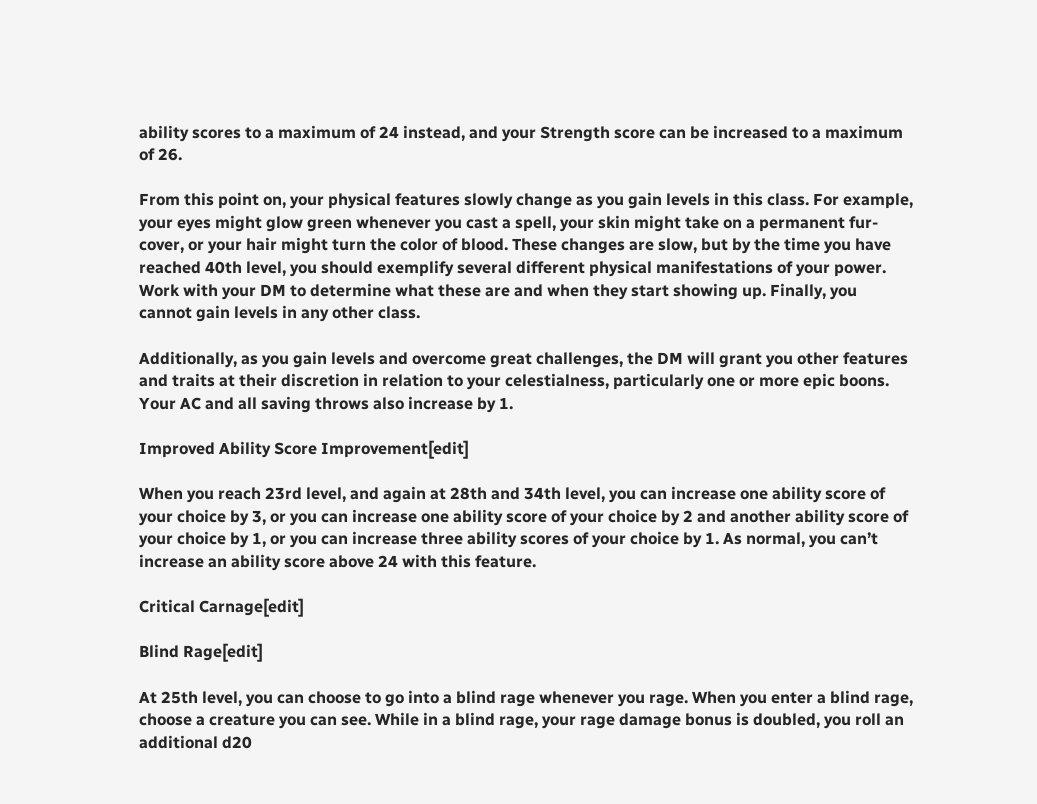ability scores to a maximum of 24 instead, and your Strength score can be increased to a maximum of 26.

From this point on, your physical features slowly change as you gain levels in this class. For example, your eyes might glow green whenever you cast a spell, your skin might take on a permanent fur-cover, or your hair might turn the color of blood. These changes are slow, but by the time you have reached 40th level, you should exemplify several different physical manifestations of your power. Work with your DM to determine what these are and when they start showing up. Finally, you cannot gain levels in any other class.

Additionally, as you gain levels and overcome great challenges, the DM will grant you other features and traits at their discretion in relation to your celestialness, particularly one or more epic boons. Your AC and all saving throws also increase by 1.

Improved Ability Score Improvement[edit]

When you reach 23rd level, and again at 28th and 34th level, you can increase one ability score of your choice by 3, or you can increase one ability score of your choice by 2 and another ability score of your choice by 1, or you can increase three ability scores of your choice by 1. As normal, you can’t increase an ability score above 24 with this feature.

Critical Carnage[edit]

Blind Rage[edit]

At 25th level, you can choose to go into a blind rage whenever you rage. When you enter a blind rage, choose a creature you can see. While in a blind rage, your rage damage bonus is doubled, you roll an additional d20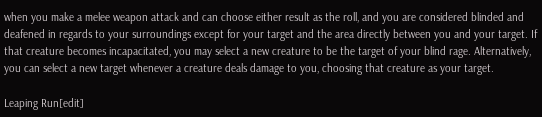when you make a melee weapon attack and can choose either result as the roll, and you are considered blinded and deafened in regards to your surroundings except for your target and the area directly between you and your target. If that creature becomes incapacitated, you may select a new creature to be the target of your blind rage. Alternatively, you can select a new target whenever a creature deals damage to you, choosing that creature as your target.

Leaping Run[edit]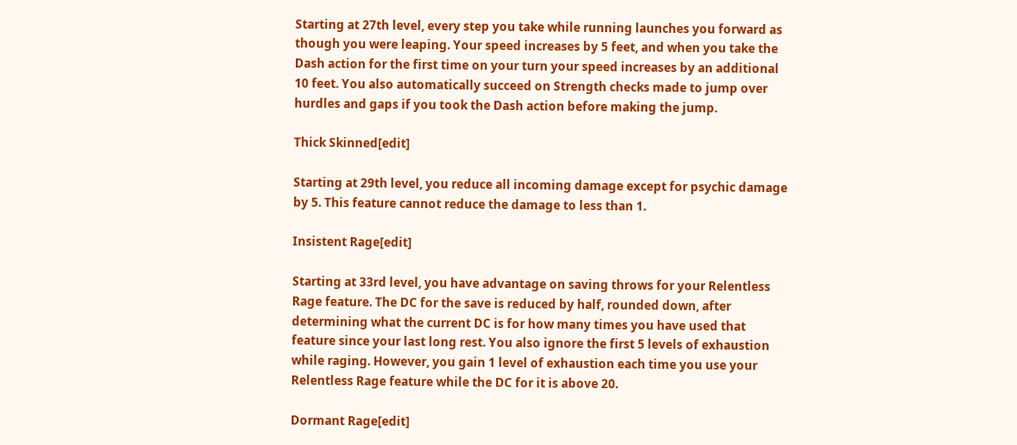Starting at 27th level, every step you take while running launches you forward as though you were leaping. Your speed increases by 5 feet, and when you take the Dash action for the first time on your turn your speed increases by an additional 10 feet. You also automatically succeed on Strength checks made to jump over hurdles and gaps if you took the Dash action before making the jump.

Thick Skinned[edit]

Starting at 29th level, you reduce all incoming damage except for psychic damage by 5. This feature cannot reduce the damage to less than 1.

Insistent Rage[edit]

Starting at 33rd level, you have advantage on saving throws for your Relentless Rage feature. The DC for the save is reduced by half, rounded down, after determining what the current DC is for how many times you have used that feature since your last long rest. You also ignore the first 5 levels of exhaustion while raging. However, you gain 1 level of exhaustion each time you use your Relentless Rage feature while the DC for it is above 20.

Dormant Rage[edit]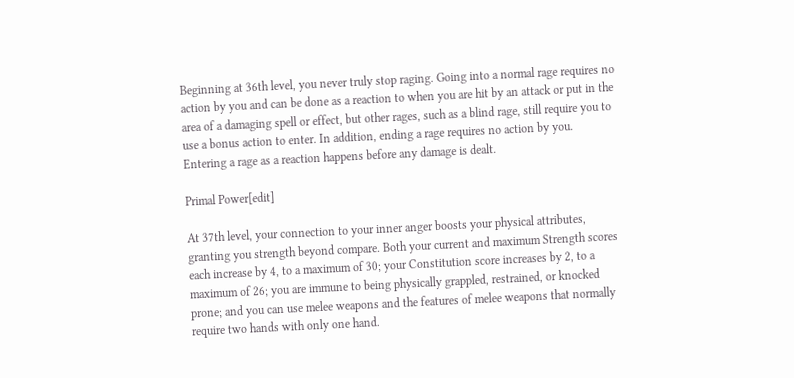Beginning at 36th level, you never truly stop raging. Going into a normal rage requires no action by you and can be done as a reaction to when you are hit by an attack or put in the area of a damaging spell or effect, but other rages, such as a blind rage, still require you to use a bonus action to enter. In addition, ending a rage requires no action by you. Entering a rage as a reaction happens before any damage is dealt.

Primal Power[edit]

At 37th level, your connection to your inner anger boosts your physical attributes, granting you strength beyond compare. Both your current and maximum Strength scores each increase by 4, to a maximum of 30; your Constitution score increases by 2, to a maximum of 26; you are immune to being physically grappled, restrained, or knocked prone; and you can use melee weapons and the features of melee weapons that normally require two hands with only one hand.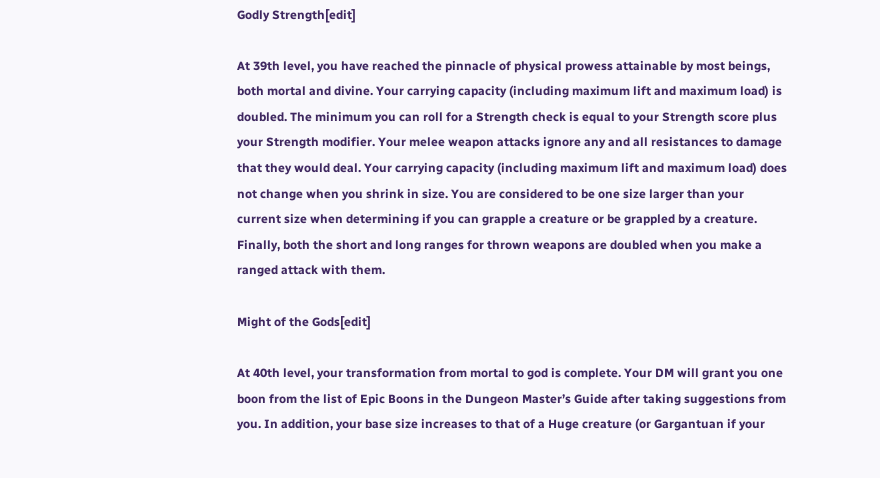Godly Strength[edit]

At 39th level, you have reached the pinnacle of physical prowess attainable by most beings, both mortal and divine. Your carrying capacity (including maximum lift and maximum load) is doubled. The minimum you can roll for a Strength check is equal to your Strength score plus your Strength modifier. Your melee weapon attacks ignore any and all resistances to damage that they would deal. Your carrying capacity (including maximum lift and maximum load) does not change when you shrink in size. You are considered to be one size larger than your current size when determining if you can grapple a creature or be grappled by a creature. Finally, both the short and long ranges for thrown weapons are doubled when you make a ranged attack with them.

Might of the Gods[edit]

At 40th level, your transformation from mortal to god is complete. Your DM will grant you one boon from the list of Epic Boons in the Dungeon Master’s Guide after taking suggestions from you. In addition, your base size increases to that of a Huge creature (or Gargantuan if your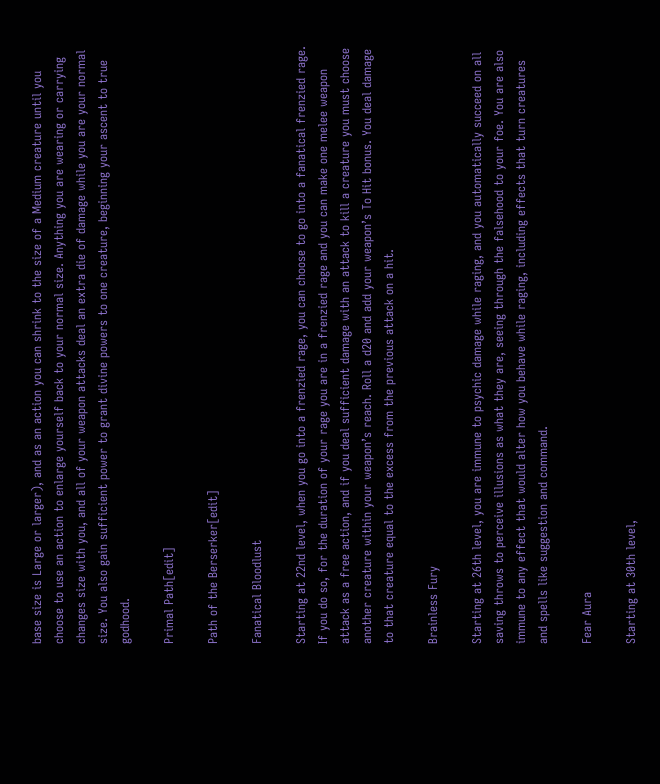base size is Large or larger), and as an action you can shrink to the size of a Medium creature until you choose to use an action to enlarge yourself back to your normal size. Anything you are wearing or carrying changes size with you, and all of your weapon attacks deal an extra die of damage while you are your normal size. You also gain sufficient power to grant divine powers to one creature, beginning your ascent to true godhood.

Primal Path[edit]

Path of the Berserker[edit]

Fanatical Bloodlust

Starting at 22nd level, when you go into a frenzied rage, you can choose to go into a fanatical frenzied rage. If you do so, for the duration of your rage you are in a frenzied rage and you can make one melee weapon attack as a free action, and if you deal sufficient damage with an attack to kill a creature you must choose another creature within your weapon’s reach. Roll a d20 and add your weapon’s To Hit bonus. You deal damage to that creature equal to the excess from the previous attack on a hit.

Brainless Fury

Starting at 26th level, you are immune to psychic damage while raging, and you automatically succeed on all saving throws to perceive illusions as what they are, seeing through the falsehood to your foe. You are also immune to any effect that would alter how you behave while raging, including effects that turn creatures and spells like suggestion and command.

Fear Aura

Starting at 30th level,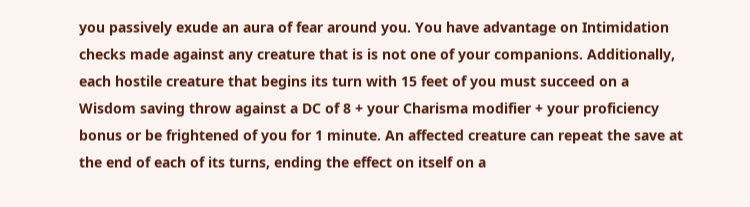you passively exude an aura of fear around you. You have advantage on Intimidation checks made against any creature that is is not one of your companions. Additionally, each hostile creature that begins its turn with 15 feet of you must succeed on a Wisdom saving throw against a DC of 8 + your Charisma modifier + your proficiency bonus or be frightened of you for 1 minute. An affected creature can repeat the save at the end of each of its turns, ending the effect on itself on a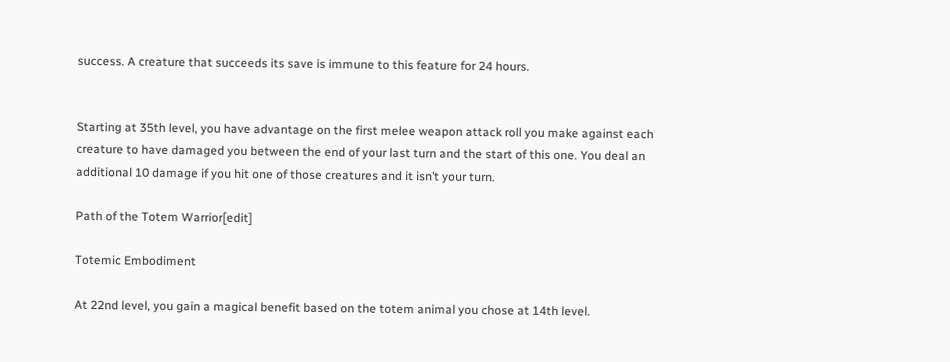success. A creature that succeeds its save is immune to this feature for 24 hours.


Starting at 35th level, you have advantage on the first melee weapon attack roll you make against each creature to have damaged you between the end of your last turn and the start of this one. You deal an additional 10 damage if you hit one of those creatures and it isn’t your turn.

Path of the Totem Warrior[edit]

Totemic Embodiment

At 22nd level, you gain a magical benefit based on the totem animal you chose at 14th level.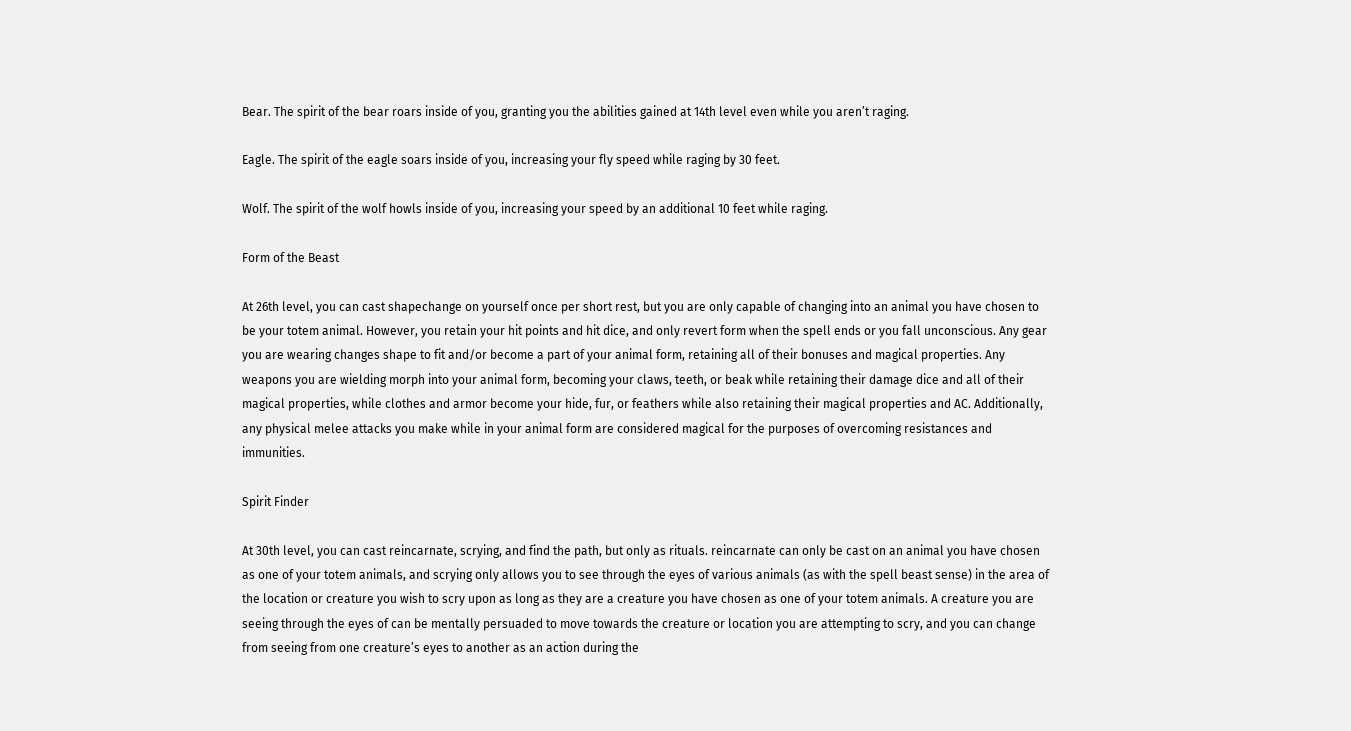Bear. The spirit of the bear roars inside of you, granting you the abilities gained at 14th level even while you aren’t raging.

Eagle. The spirit of the eagle soars inside of you, increasing your fly speed while raging by 30 feet.

Wolf. The spirit of the wolf howls inside of you, increasing your speed by an additional 10 feet while raging.

Form of the Beast

At 26th level, you can cast shapechange on yourself once per short rest, but you are only capable of changing into an animal you have chosen to be your totem animal. However, you retain your hit points and hit dice, and only revert form when the spell ends or you fall unconscious. Any gear you are wearing changes shape to fit and/or become a part of your animal form, retaining all of their bonuses and magical properties. Any weapons you are wielding morph into your animal form, becoming your claws, teeth, or beak while retaining their damage dice and all of their magical properties, while clothes and armor become your hide, fur, or feathers while also retaining their magical properties and AC. Additionally, any physical melee attacks you make while in your animal form are considered magical for the purposes of overcoming resistances and immunities.

Spirit Finder

At 30th level, you can cast reincarnate, scrying, and find the path, but only as rituals. reincarnate can only be cast on an animal you have chosen as one of your totem animals, and scrying only allows you to see through the eyes of various animals (as with the spell beast sense) in the area of the location or creature you wish to scry upon as long as they are a creature you have chosen as one of your totem animals. A creature you are seeing through the eyes of can be mentally persuaded to move towards the creature or location you are attempting to scry, and you can change from seeing from one creature’s eyes to another as an action during the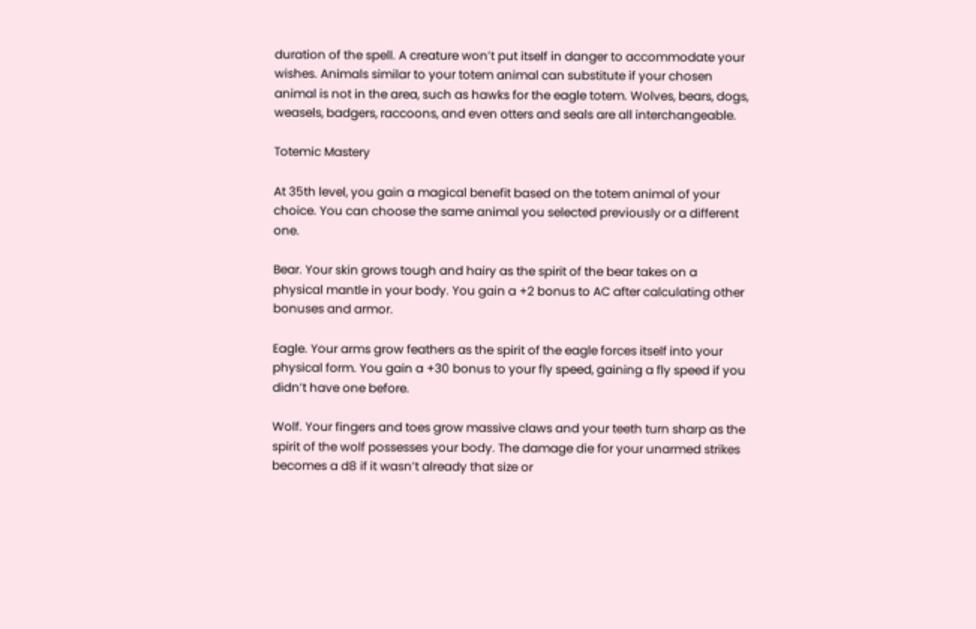duration of the spell. A creature won’t put itself in danger to accommodate your wishes. Animals similar to your totem animal can substitute if your chosen animal is not in the area, such as hawks for the eagle totem. Wolves, bears, dogs, weasels, badgers, raccoons, and even otters and seals are all interchangeable.

Totemic Mastery

At 35th level, you gain a magical benefit based on the totem animal of your choice. You can choose the same animal you selected previously or a different one.

Bear. Your skin grows tough and hairy as the spirit of the bear takes on a physical mantle in your body. You gain a +2 bonus to AC after calculating other bonuses and armor.

Eagle. Your arms grow feathers as the spirit of the eagle forces itself into your physical form. You gain a +30 bonus to your fly speed, gaining a fly speed if you didn’t have one before.

Wolf. Your fingers and toes grow massive claws and your teeth turn sharp as the spirit of the wolf possesses your body. The damage die for your unarmed strikes becomes a d8 if it wasn’t already that size or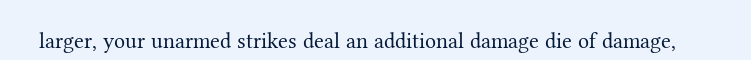larger, your unarmed strikes deal an additional damage die of damage,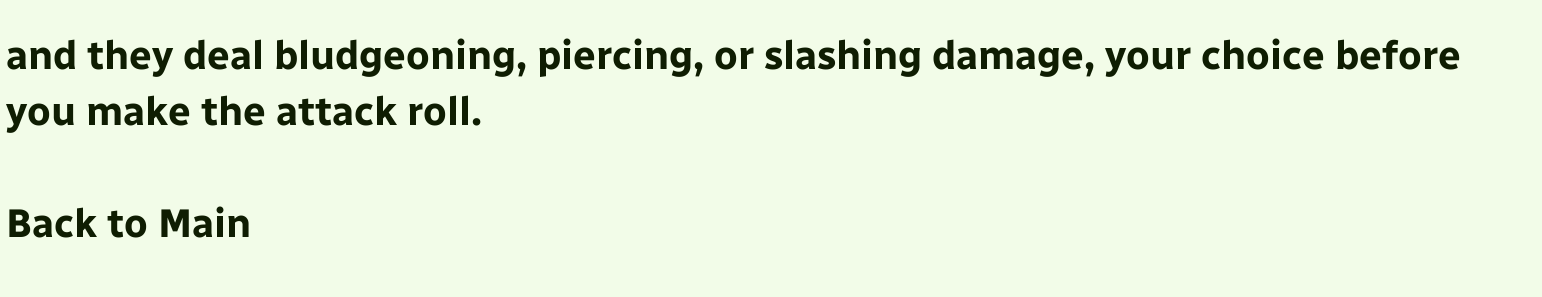and they deal bludgeoning, piercing, or slashing damage, your choice before you make the attack roll.

Back to Main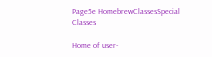Page5e HomebrewClassesSpecial Classes

Home of user-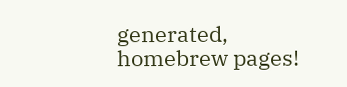generated,
homebrew pages!